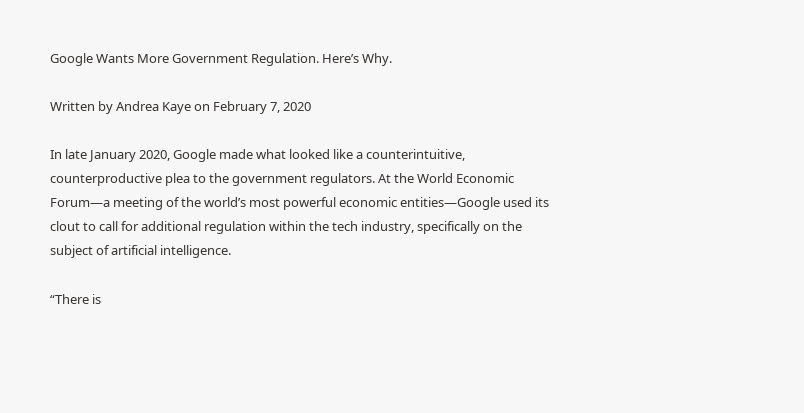Google Wants More Government Regulation. Here’s Why.

Written by Andrea Kaye on February 7, 2020

In late January 2020, Google made what looked like a counterintuitive, counterproductive plea to the government regulators. At the World Economic Forum—a meeting of the world’s most powerful economic entities—Google used its clout to call for additional regulation within the tech industry, specifically on the subject of artificial intelligence.

“There is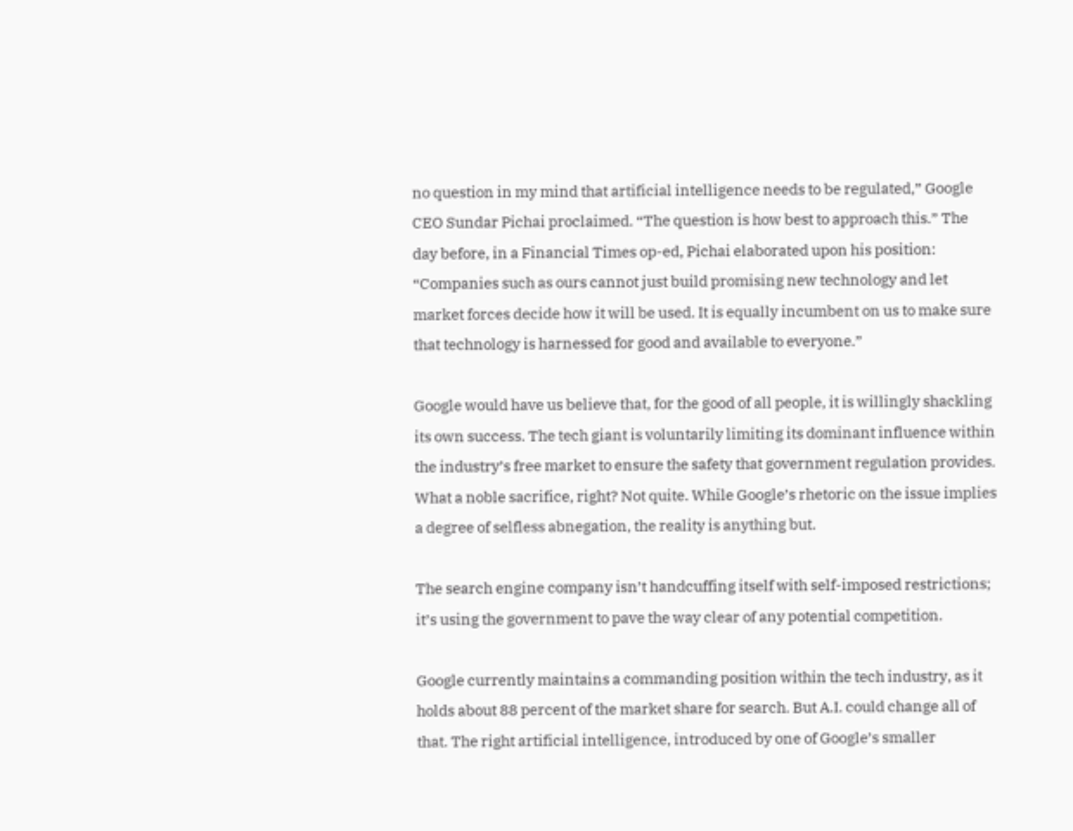no question in my mind that artificial intelligence needs to be regulated,” Google CEO Sundar Pichai proclaimed. “The question is how best to approach this.” The day before, in a Financial Times op-ed, Pichai elaborated upon his position: “Companies such as ours cannot just build promising new technology and let market forces decide how it will be used. It is equally incumbent on us to make sure that technology is harnessed for good and available to everyone.”

Google would have us believe that, for the good of all people, it is willingly shackling its own success. The tech giant is voluntarily limiting its dominant influence within the industry’s free market to ensure the safety that government regulation provides. What a noble sacrifice, right? Not quite. While Google’s rhetoric on the issue implies a degree of selfless abnegation, the reality is anything but.

The search engine company isn’t handcuffing itself with self-imposed restrictions; it’s using the government to pave the way clear of any potential competition.

Google currently maintains a commanding position within the tech industry, as it holds about 88 percent of the market share for search. But A.I. could change all of that. The right artificial intelligence, introduced by one of Google’s smaller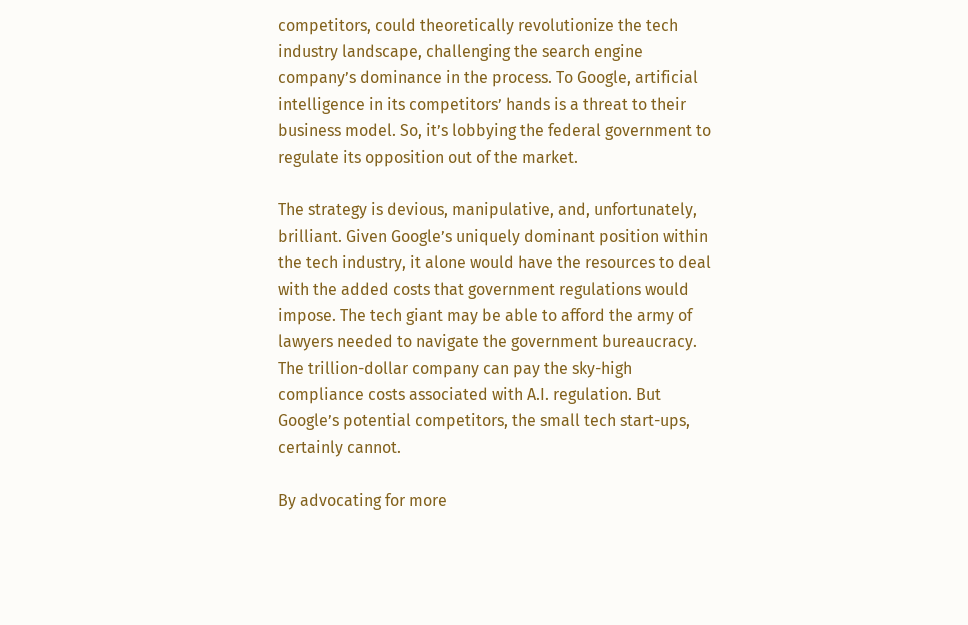competitors, could theoretically revolutionize the tech industry landscape, challenging the search engine company’s dominance in the process. To Google, artificial intelligence in its competitors’ hands is a threat to their business model. So, it’s lobbying the federal government to regulate its opposition out of the market.

The strategy is devious, manipulative, and, unfortunately, brilliant. Given Google’s uniquely dominant position within the tech industry, it alone would have the resources to deal with the added costs that government regulations would impose. The tech giant may be able to afford the army of lawyers needed to navigate the government bureaucracy. The trillion-dollar company can pay the sky-high compliance costs associated with A.I. regulation. But Google’s potential competitors, the small tech start-ups, certainly cannot.

By advocating for more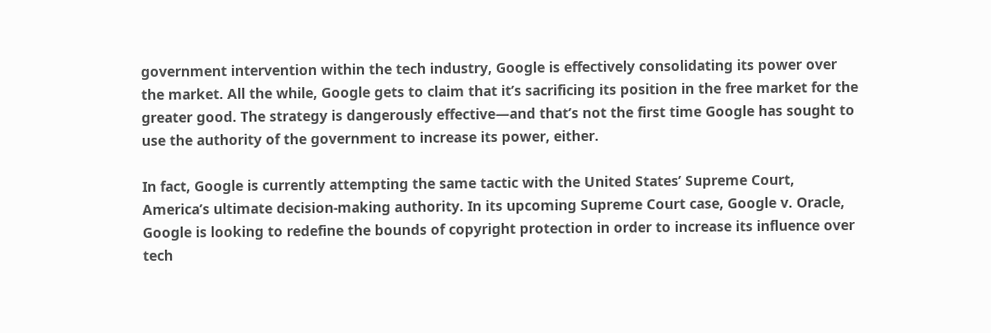government intervention within the tech industry, Google is effectively consolidating its power over the market. All the while, Google gets to claim that it’s sacrificing its position in the free market for the greater good. The strategy is dangerously effective—and that’s not the first time Google has sought to use the authority of the government to increase its power, either.

In fact, Google is currently attempting the same tactic with the United States’ Supreme Court, America’s ultimate decision-making authority. In its upcoming Supreme Court case, Google v. Oracle, Google is looking to redefine the bounds of copyright protection in order to increase its influence over tech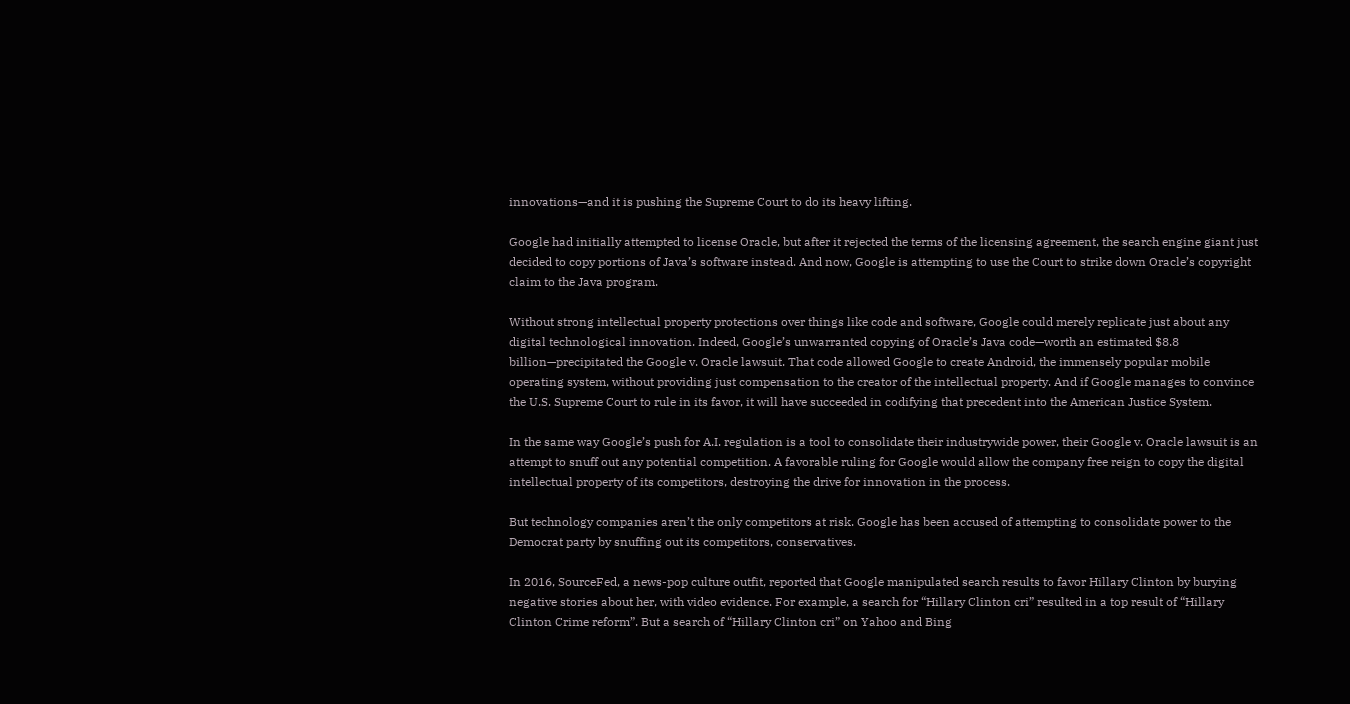innovations—and it is pushing the Supreme Court to do its heavy lifting.

Google had initially attempted to license Oracle, but after it rejected the terms of the licensing agreement, the search engine giant just decided to copy portions of Java’s software instead. And now, Google is attempting to use the Court to strike down Oracle’s copyright claim to the Java program.

Without strong intellectual property protections over things like code and software, Google could merely replicate just about any digital technological innovation. Indeed, Google’s unwarranted copying of Oracle’s Java code—worth an estimated $8.8 billion—precipitated the Google v. Oracle lawsuit. That code allowed Google to create Android, the immensely popular mobile operating system, without providing just compensation to the creator of the intellectual property. And if Google manages to convince the U.S. Supreme Court to rule in its favor, it will have succeeded in codifying that precedent into the American Justice System.

In the same way Google’s push for A.I. regulation is a tool to consolidate their industrywide power, their Google v. Oracle lawsuit is an attempt to snuff out any potential competition. A favorable ruling for Google would allow the company free reign to copy the digital intellectual property of its competitors, destroying the drive for innovation in the process.

But technology companies aren’t the only competitors at risk. Google has been accused of attempting to consolidate power to the Democrat party by snuffing out its competitors, conservatives.

In 2016, SourceFed, a news-pop culture outfit, reported that Google manipulated search results to favor Hillary Clinton by burying negative stories about her, with video evidence. For example, a search for “Hillary Clinton cri” resulted in a top result of “Hillary Clinton Crime reform”. But a search of “Hillary Clinton cri” on Yahoo and Bing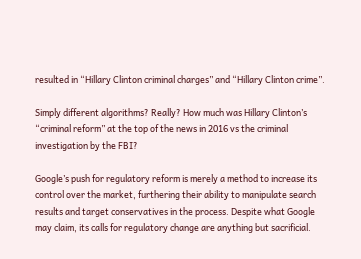resulted in “Hillary Clinton criminal charges” and “Hillary Clinton crime”.

Simply different algorithms? Really? How much was Hillary Clinton’s “criminal reform” at the top of the news in 2016 vs the criminal investigation by the FBI?

Google’s push for regulatory reform is merely a method to increase its control over the market, furthering their ability to manipulate search results and target conservatives in the process. Despite what Google may claim, its calls for regulatory change are anything but sacrificial.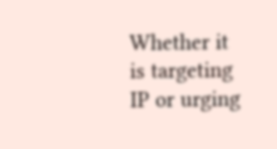Whether it is targeting IP or urging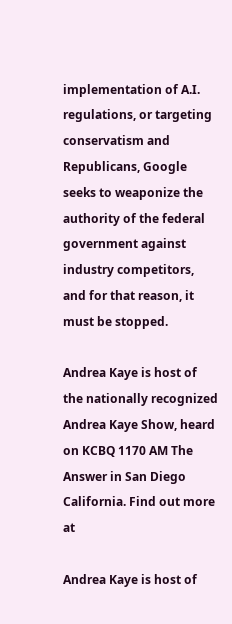implementation of A.I. regulations, or targeting conservatism and Republicans, Google seeks to weaponize the authority of the federal government against industry competitors, and for that reason, it must be stopped.

Andrea Kaye is host of the nationally recognized Andrea Kaye Show, heard on KCBQ 1170 AM The Answer in San Diego California. Find out more at

Andrea Kaye is host of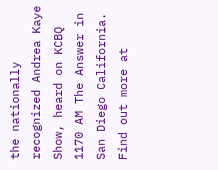the nationally recognized Andrea Kaye Show, heard on KCBQ 1170 AM The Answer in San Diego California. Find out more at